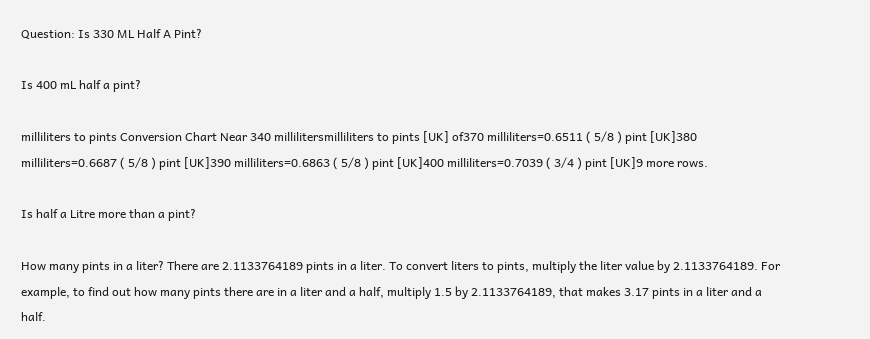Question: Is 330 ML Half A Pint?

Is 400 mL half a pint?

milliliters to pints Conversion Chart Near 340 millilitersmilliliters to pints [UK] of370 milliliters=0.6511 ( 5/8 ) pint [UK]380 milliliters=0.6687 ( 5/8 ) pint [UK]390 milliliters=0.6863 ( 5/8 ) pint [UK]400 milliliters=0.7039 ( 3/4 ) pint [UK]9 more rows.

Is half a Litre more than a pint?

How many pints in a liter? There are 2.1133764189 pints in a liter. To convert liters to pints, multiply the liter value by 2.1133764189. For example, to find out how many pints there are in a liter and a half, multiply 1.5 by 2.1133764189, that makes 3.17 pints in a liter and a half.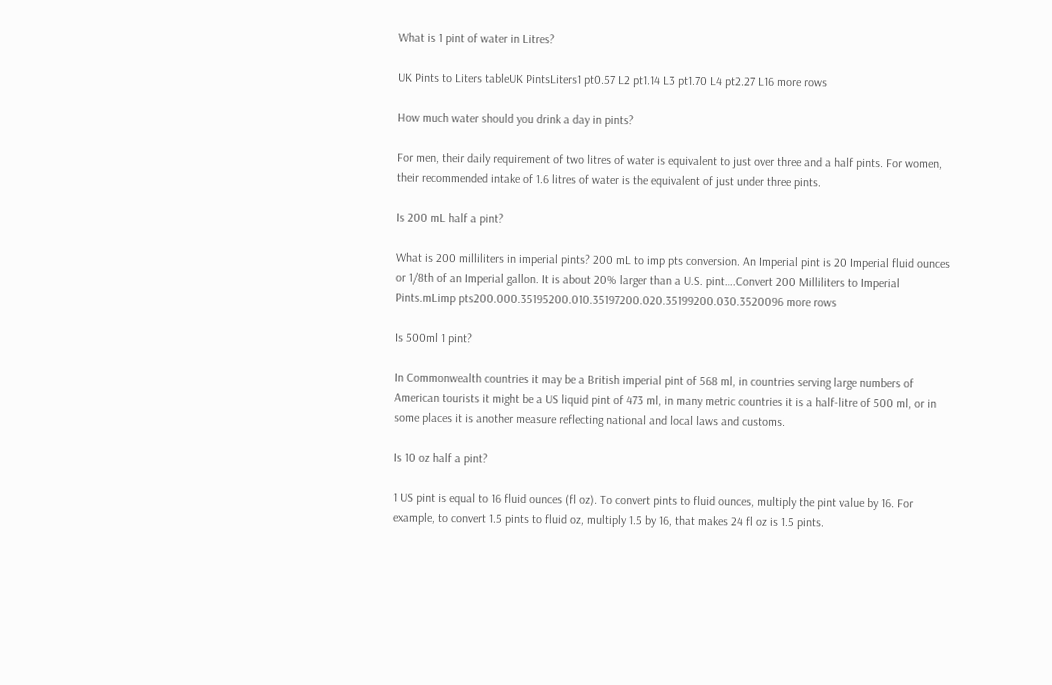What is 1 pint of water in Litres?

UK Pints to Liters tableUK PintsLiters1 pt0.57 L2 pt1.14 L3 pt1.70 L4 pt2.27 L16 more rows

How much water should you drink a day in pints?

For men, their daily requirement of two litres of water is equivalent to just over three and a half pints. For women, their recommended intake of 1.6 litres of water is the equivalent of just under three pints.

Is 200 mL half a pint?

What is 200 milliliters in imperial pints? 200 mL to imp pts conversion. An Imperial pint is 20 Imperial fluid ounces or 1/8th of an Imperial gallon. It is about 20% larger than a U.S. pint….Convert 200 Milliliters to Imperial Pints.mLimp pts200.000.35195200.010.35197200.020.35199200.030.3520096 more rows

Is 500ml 1 pint?

In Commonwealth countries it may be a British imperial pint of 568 ml, in countries serving large numbers of American tourists it might be a US liquid pint of 473 ml, in many metric countries it is a half-litre of 500 ml, or in some places it is another measure reflecting national and local laws and customs.

Is 10 oz half a pint?

1 US pint is equal to 16 fluid ounces (fl oz). To convert pints to fluid ounces, multiply the pint value by 16. For example, to convert 1.5 pints to fluid oz, multiply 1.5 by 16, that makes 24 fl oz is 1.5 pints.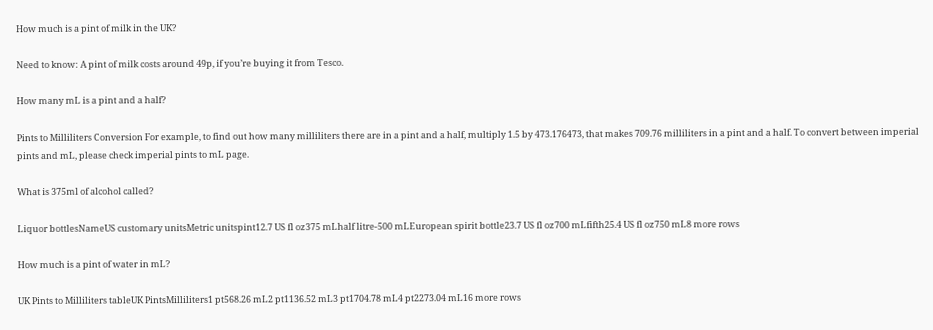How much is a pint of milk in the UK?

Need to know: A pint of milk costs around 49p, if you’re buying it from Tesco.

How many mL is a pint and a half?

Pints to Milliliters Conversion For example, to find out how many milliliters there are in a pint and a half, multiply 1.5 by 473.176473, that makes 709.76 milliliters in a pint and a half. To convert between imperial pints and mL, please check imperial pints to mL page.

What is 375ml of alcohol called?

Liquor bottlesNameUS customary unitsMetric unitspint12.7 US fl oz375 mLhalf litre-500 mLEuropean spirit bottle23.7 US fl oz700 mLfifth25.4 US fl oz750 mL8 more rows

How much is a pint of water in mL?

UK Pints to Milliliters tableUK PintsMilliliters1 pt568.26 mL2 pt1136.52 mL3 pt1704.78 mL4 pt2273.04 mL16 more rows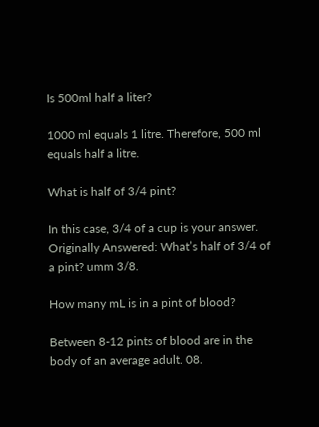Is 500ml half a liter?

1000 ml equals 1 litre. Therefore, 500 ml equals half a litre.

What is half of 3/4 pint?

In this case, 3/4 of a cup is your answer. Originally Answered: What’s half of 3/4 of a pint? umm 3/8.

How many mL is in a pint of blood?

Between 8-12 pints of blood are in the body of an average adult. 08.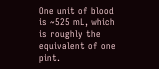One unit of blood is ~525 mL, which is roughly the equivalent of one pint.